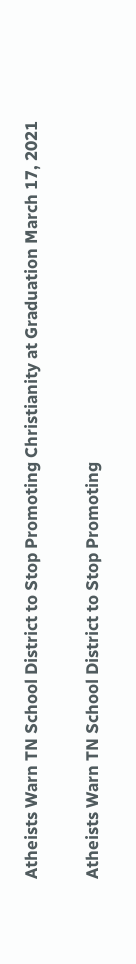Atheists Warn TN School District to Stop Promoting Christianity at Graduation March 17, 2021

Atheists Warn TN School District to Stop Promoting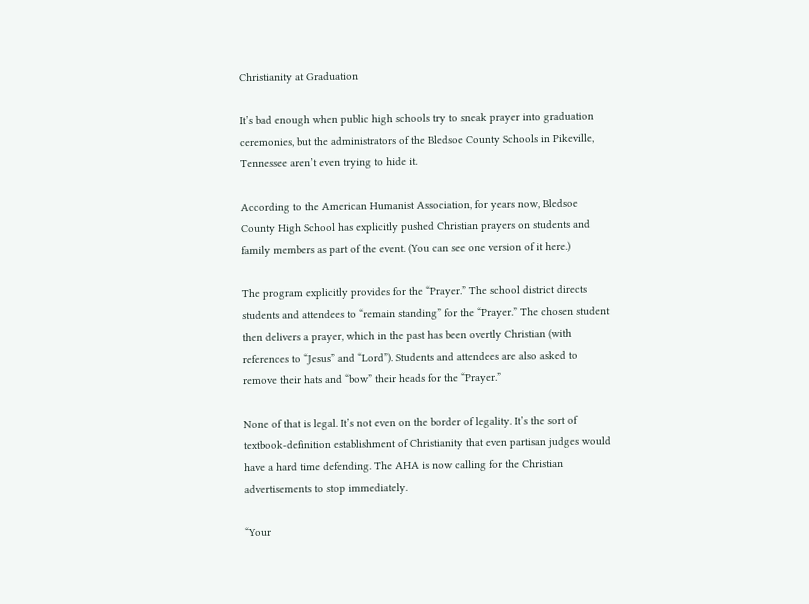Christianity at Graduation

It’s bad enough when public high schools try to sneak prayer into graduation ceremonies, but the administrators of the Bledsoe County Schools in Pikeville, Tennessee aren’t even trying to hide it.

According to the American Humanist Association, for years now, Bledsoe County High School has explicitly pushed Christian prayers on students and family members as part of the event. (You can see one version of it here.)

The program explicitly provides for the “Prayer.” The school district directs students and attendees to “remain standing” for the “Prayer.” The chosen student then delivers a prayer, which in the past has been overtly Christian (with references to “Jesus” and “Lord”). Students and attendees are also asked to remove their hats and “bow” their heads for the “Prayer.”

None of that is legal. It’s not even on the border of legality. It’s the sort of textbook-definition establishment of Christianity that even partisan judges would have a hard time defending. The AHA is now calling for the Christian advertisements to stop immediately.

“Your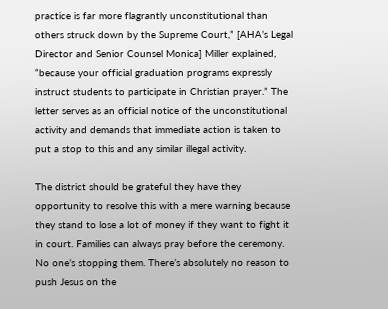practice is far more flagrantly unconstitutional than others struck down by the Supreme Court,” [AHA’s Legal Director and Senior Counsel Monica] Miller explained, “because your official graduation programs expressly instruct students to participate in Christian prayer.” The letter serves as an official notice of the unconstitutional activity and demands that immediate action is taken to put a stop to this and any similar illegal activity.

The district should be grateful they have they opportunity to resolve this with a mere warning because they stand to lose a lot of money if they want to fight it in court. Families can always pray before the ceremony. No one’s stopping them. There’s absolutely no reason to push Jesus on the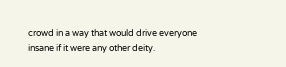crowd in a way that would drive everyone insane if it were any other deity.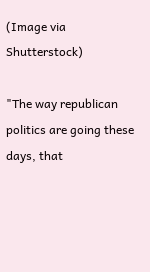(Image via Shutterstock)

"The way republican politics are going these days, that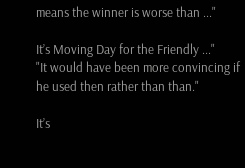means the winner is worse than ..."

It’s Moving Day for the Friendly ..."
"It would have been more convincing if he used then rather than than."

It’s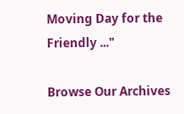Moving Day for the Friendly ..."

Browse Our Archives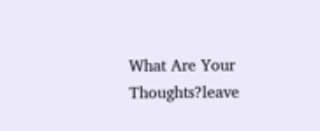What Are Your Thoughts?leave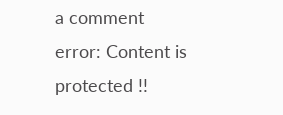a comment
error: Content is protected !!